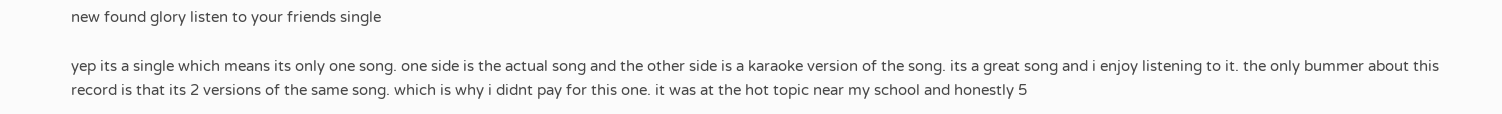new found glory listen to your friends single

yep its a single which means its only one song. one side is the actual song and the other side is a karaoke version of the song. its a great song and i enjoy listening to it. the only bummer about this record is that its 2 versions of the same song. which is why i didnt pay for this one. it was at the hot topic near my school and honestly 5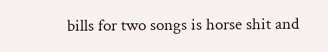bills for two songs is horse shit and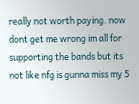really not worth paying. now dont get me wrong im all for supporting the bands but its not like nfg is gunna miss my 5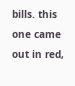bills. this one came out in red,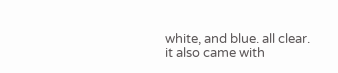white, and blue. all clear. it also came with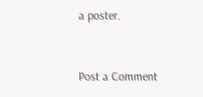a poster.


Post a Comment